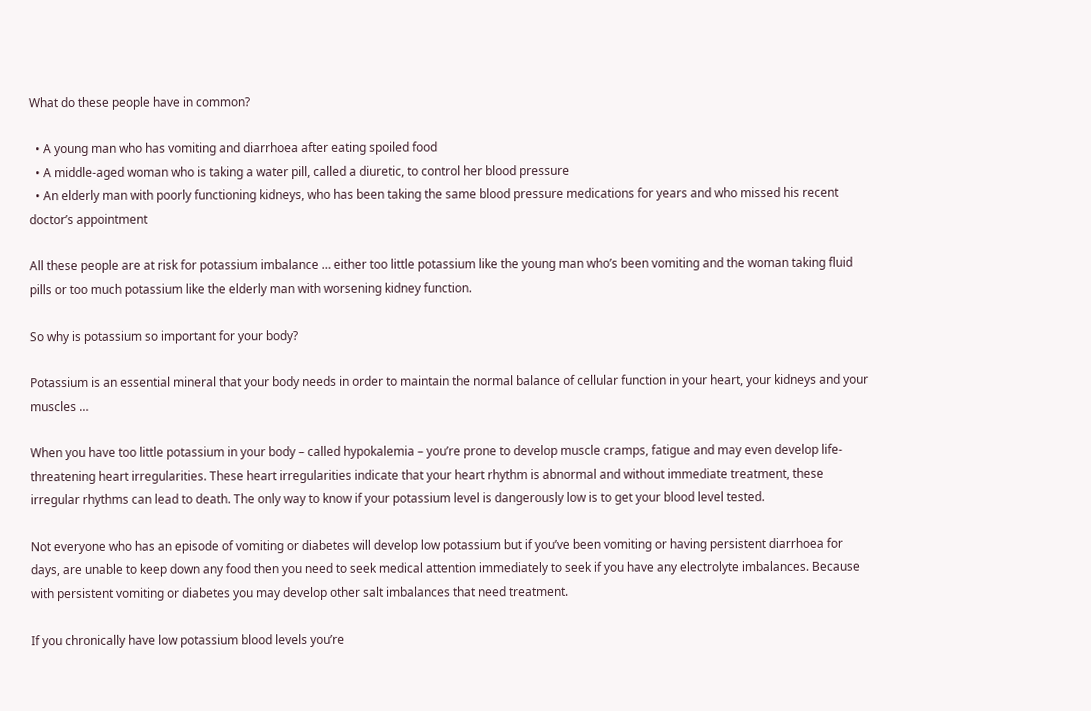What do these people have in common?

  • A young man who has vomiting and diarrhoea after eating spoiled food
  • A middle-aged woman who is taking a water pill, called a diuretic, to control her blood pressure
  • An elderly man with poorly functioning kidneys, who has been taking the same blood pressure medications for years and who missed his recent doctor’s appointment

All these people are at risk for potassium imbalance … either too little potassium like the young man who’s been vomiting and the woman taking fluid pills or too much potassium like the elderly man with worsening kidney function.

So why is potassium so important for your body?

Potassium is an essential mineral that your body needs in order to maintain the normal balance of cellular function in your heart, your kidneys and your muscles …

When you have too little potassium in your body – called hypokalemia – you’re prone to develop muscle cramps, fatigue and may even develop life-threatening heart irregularities. These heart irregularities indicate that your heart rhythm is abnormal and without immediate treatment, these irregular rhythms can lead to death. The only way to know if your potassium level is dangerously low is to get your blood level tested.

Not everyone who has an episode of vomiting or diabetes will develop low potassium but if you’ve been vomiting or having persistent diarrhoea for days, are unable to keep down any food then you need to seek medical attention immediately to seek if you have any electrolyte imbalances. Because with persistent vomiting or diabetes you may develop other salt imbalances that need treatment.

If you chronically have low potassium blood levels you’re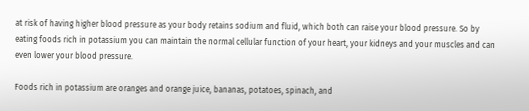at risk of having higher blood pressure as your body retains sodium and fluid, which both can raise your blood pressure. So by eating foods rich in potassium you can maintain the normal cellular function of your heart, your kidneys and your muscles and can even lower your blood pressure.

Foods rich in potassium are oranges and orange juice, bananas, potatoes, spinach, and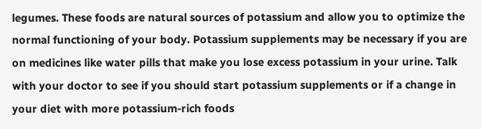legumes. These foods are natural sources of potassium and allow you to optimize the normal functioning of your body. Potassium supplements may be necessary if you are on medicines like water pills that make you lose excess potassium in your urine. Talk with your doctor to see if you should start potassium supplements or if a change in your diet with more potassium-rich foods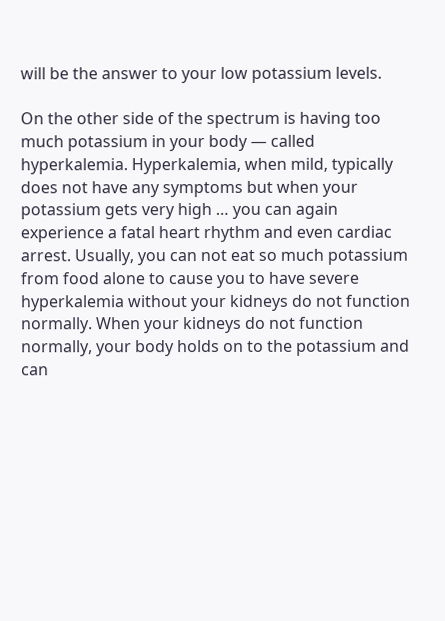will be the answer to your low potassium levels.

On the other side of the spectrum is having too much potassium in your body — called hyperkalemia. Hyperkalemia, when mild, typically does not have any symptoms but when your potassium gets very high … you can again experience a fatal heart rhythm and even cardiac arrest. Usually, you can not eat so much potassium from food alone to cause you to have severe hyperkalemia without your kidneys do not function normally. When your kidneys do not function normally, your body holds on to the potassium and can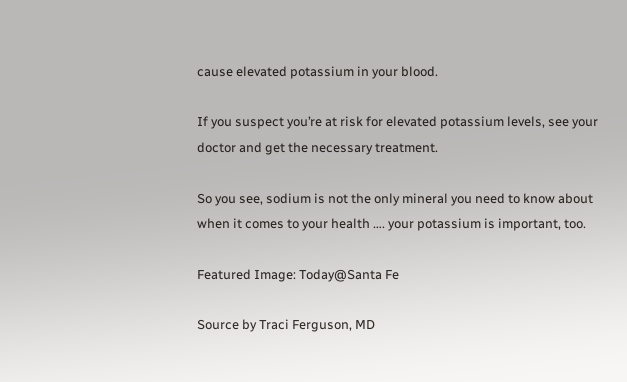cause elevated potassium in your blood.

If you suspect you’re at risk for elevated potassium levels, see your doctor and get the necessary treatment.

So you see, sodium is not the only mineral you need to know about when it comes to your health …. your potassium is important, too.

Featured Image: Today@Santa Fe

Source by Traci Ferguson, MD